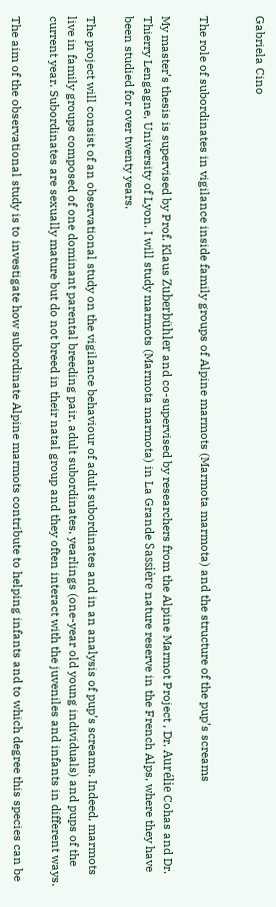Gabriela Cino


The role of subordinates in vigilance inside family groups of Alpine marmots (Marmota marmota) and the structure of the pup’s screams

My master’s thesis is supervised by Prof. Klaus Zuberbühler and co-supervised by researchers from the Alpine Marmot Project , Dr. Aurélie Cohas and Dr. Thierry Lengagne, University of Lyon. I will study marmots (Marmota marmota) in La Grande Sassière nature reserve in the French Alps, where they have been studied for over twenty years.

The project will consist of an observational study on the vigilance behaviour of adult subordinates and in an analysis of pup’s screams. Indeed, marmots live in family groups composed of one dominant parental breeding pair, adult subordinates, yearlings (one-year old young individuals) and pups of the current year. Subordinates are sexually mature but do not breed in their natal group and they often interact with the juveniles and infants in different ways.

The aim of the observational study is to investigate how subordinate Alpine marmots contribute to helping infants and to which degree this species can be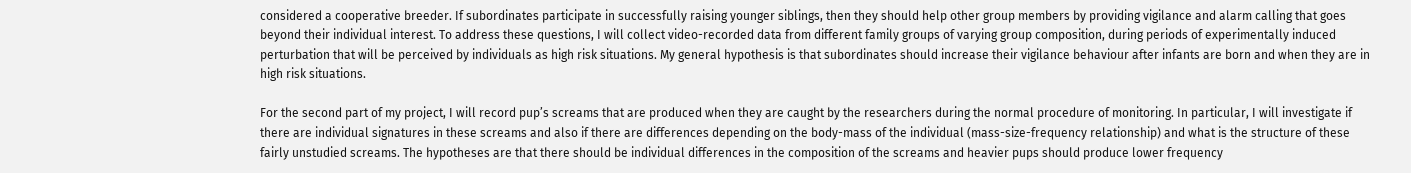considered a cooperative breeder. If subordinates participate in successfully raising younger siblings, then they should help other group members by providing vigilance and alarm calling that goes beyond their individual interest. To address these questions, I will collect video-recorded data from different family groups of varying group composition, during periods of experimentally induced perturbation that will be perceived by individuals as high risk situations. My general hypothesis is that subordinates should increase their vigilance behaviour after infants are born and when they are in high risk situations.

For the second part of my project, I will record pup’s screams that are produced when they are caught by the researchers during the normal procedure of monitoring. In particular, I will investigate if there are individual signatures in these screams and also if there are differences depending on the body-mass of the individual (mass-size-frequency relationship) and what is the structure of these fairly unstudied screams. The hypotheses are that there should be individual differences in the composition of the screams and heavier pups should produce lower frequency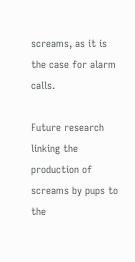screams, as it is the case for alarm calls.

Future research linking the production of screams by pups to the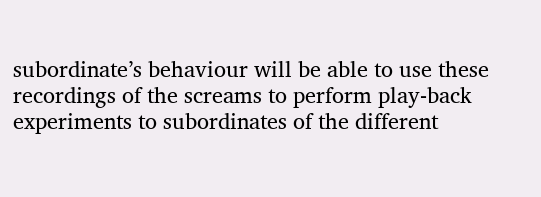subordinate’s behaviour will be able to use these recordings of the screams to perform play-back experiments to subordinates of the different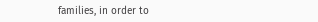families, in order to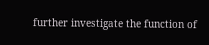further investigate the function of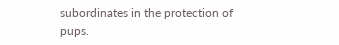subordinates in the protection of pups.